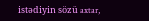istədiyin sözü axtar,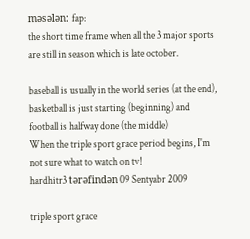məsələn: fap:
the short time frame when all the 3 major sports are still in season which is late october.

baseball is usually in the world series (at the end), basketball is just starting (beginning) and football is halfway done (the middle)
When the triple sport grace period begins, I'm not sure what to watch on tv!
hardhitr3 tərəfindən 09 Sentyabr 2009

triple sport grace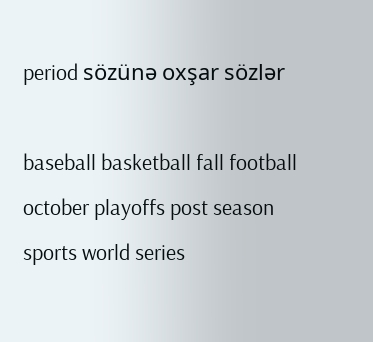period sözünə oxşar sözlər

baseball basketball fall football october playoffs post season sports world series